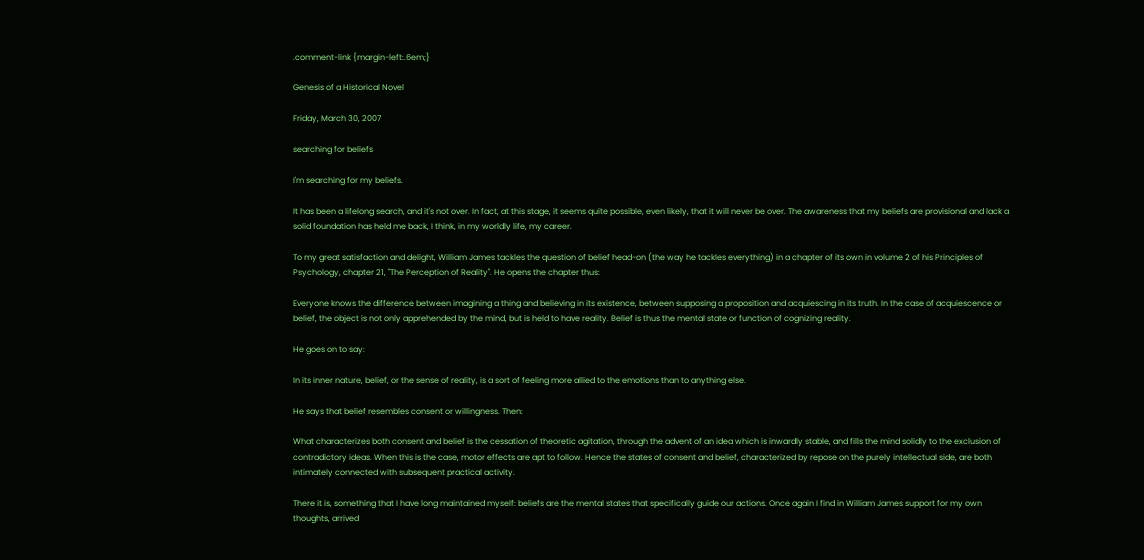.comment-link {margin-left:.6em;}

Genesis of a Historical Novel

Friday, March 30, 2007

searching for beliefs

I'm searching for my beliefs.

It has been a lifelong search, and it's not over. In fact, at this stage, it seems quite possible, even likely, that it will never be over. The awareness that my beliefs are provisional and lack a solid foundation has held me back, I think, in my worldly life, my career.

To my great satisfaction and delight, William James tackles the question of belief head-on (the way he tackles everything) in a chapter of its own in volume 2 of his Principles of Psychology, chapter 21, "The Perception of Reality". He opens the chapter thus:

Everyone knows the difference between imagining a thing and believing in its existence, between supposing a proposition and acquiescing in its truth. In the case of acquiescence or belief, the object is not only apprehended by the mind, but is held to have reality. Belief is thus the mental state or function of cognizing reality.

He goes on to say:

In its inner nature, belief, or the sense of reality, is a sort of feeling more allied to the emotions than to anything else.

He says that belief resembles consent or willingness. Then:

What characterizes both consent and belief is the cessation of theoretic agitation, through the advent of an idea which is inwardly stable, and fills the mind solidly to the exclusion of contradictory ideas. When this is the case, motor effects are apt to follow. Hence the states of consent and belief, characterized by repose on the purely intellectual side, are both intimately connected with subsequent practical activity.

There it is, something that I have long maintained myself: beliefs are the mental states that specifically guide our actions. Once again I find in William James support for my own thoughts, arrived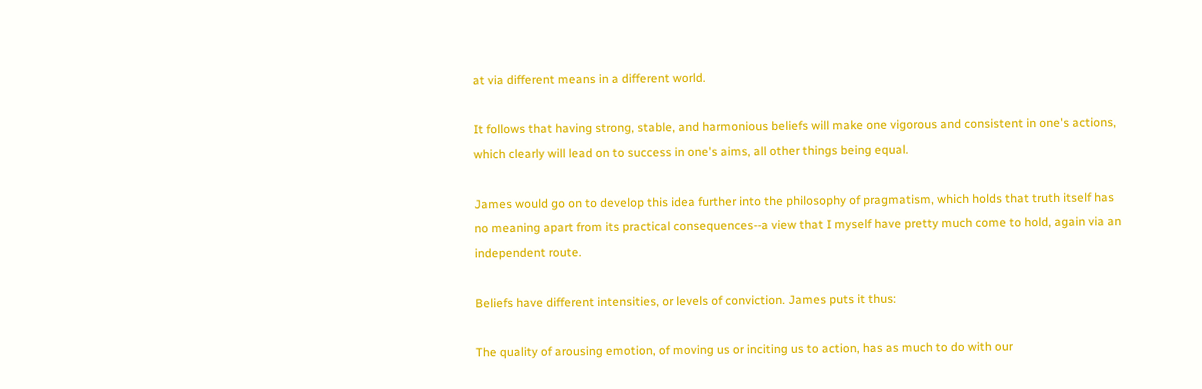at via different means in a different world.

It follows that having strong, stable, and harmonious beliefs will make one vigorous and consistent in one's actions, which clearly will lead on to success in one's aims, all other things being equal.

James would go on to develop this idea further into the philosophy of pragmatism, which holds that truth itself has no meaning apart from its practical consequences--a view that I myself have pretty much come to hold, again via an independent route.

Beliefs have different intensities, or levels of conviction. James puts it thus:

The quality of arousing emotion, of moving us or inciting us to action, has as much to do with our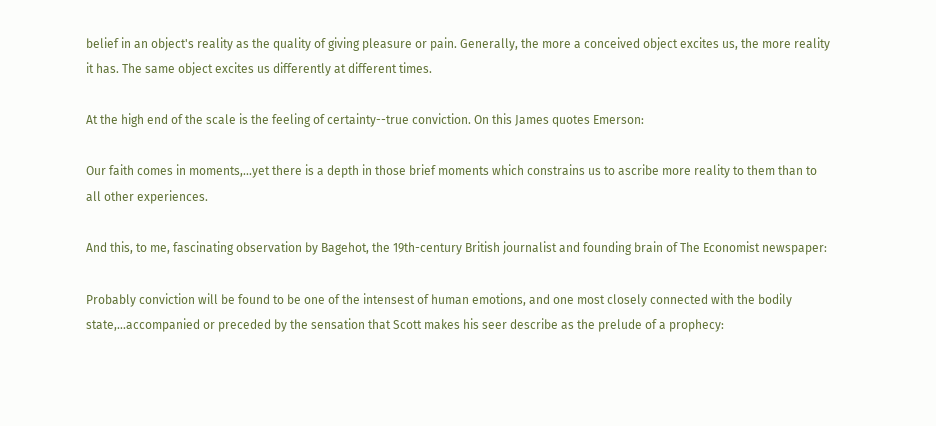belief in an object's reality as the quality of giving pleasure or pain. Generally, the more a conceived object excites us, the more reality it has. The same object excites us differently at different times.

At the high end of the scale is the feeling of certainty--true conviction. On this James quotes Emerson:

Our faith comes in moments,...yet there is a depth in those brief moments which constrains us to ascribe more reality to them than to all other experiences.

And this, to me, fascinating observation by Bagehot, the 19th-century British journalist and founding brain of The Economist newspaper:

Probably conviction will be found to be one of the intensest of human emotions, and one most closely connected with the bodily state,...accompanied or preceded by the sensation that Scott makes his seer describe as the prelude of a prophecy: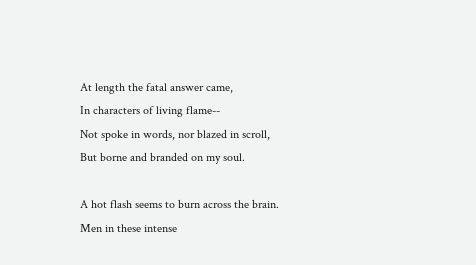At length the fatal answer came,
In characters of living flame--
Not spoke in words, nor blazed in scroll,
But borne and branded on my soul.

A hot flash seems to burn across the brain. Men in these intense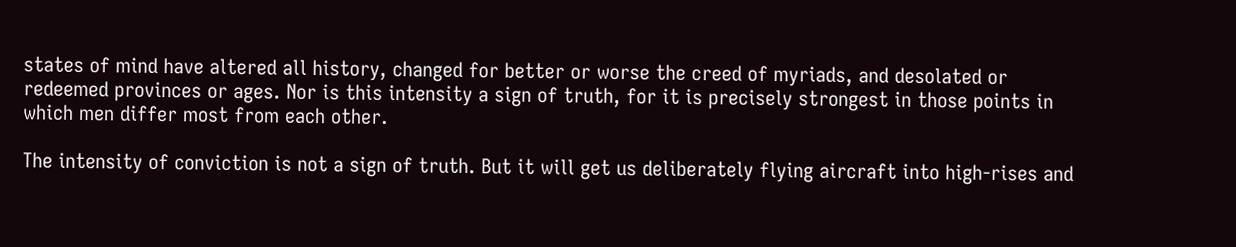states of mind have altered all history, changed for better or worse the creed of myriads, and desolated or redeemed provinces or ages. Nor is this intensity a sign of truth, for it is precisely strongest in those points in which men differ most from each other.

The intensity of conviction is not a sign of truth. But it will get us deliberately flying aircraft into high-rises and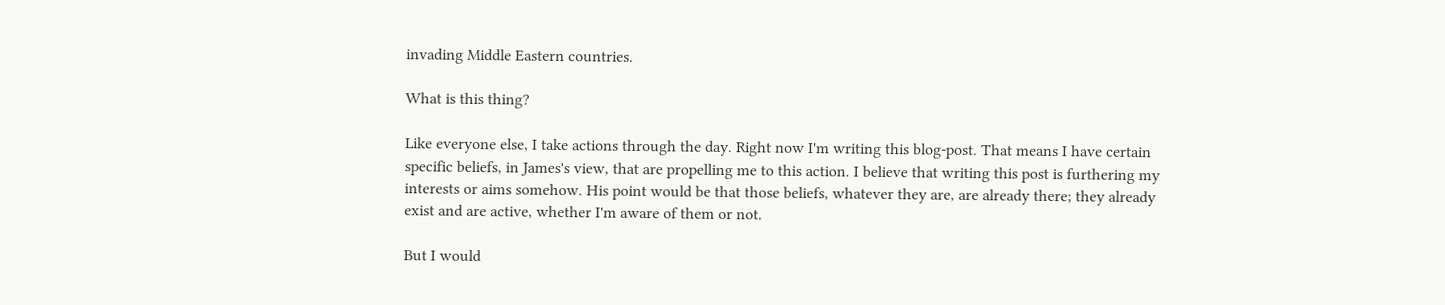invading Middle Eastern countries.

What is this thing?

Like everyone else, I take actions through the day. Right now I'm writing this blog-post. That means I have certain specific beliefs, in James's view, that are propelling me to this action. I believe that writing this post is furthering my interests or aims somehow. His point would be that those beliefs, whatever they are, are already there; they already exist and are active, whether I'm aware of them or not.

But I would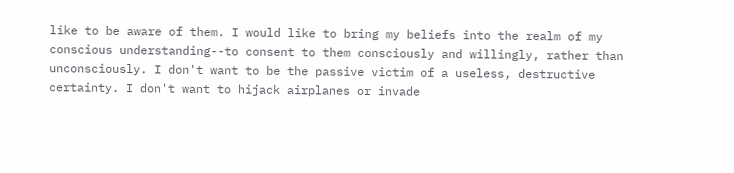like to be aware of them. I would like to bring my beliefs into the realm of my conscious understanding--to consent to them consciously and willingly, rather than unconsciously. I don't want to be the passive victim of a useless, destructive certainty. I don't want to hijack airplanes or invade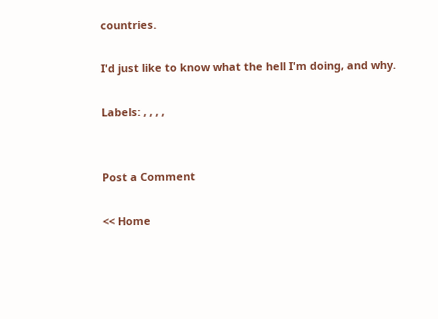countries.

I'd just like to know what the hell I'm doing, and why.

Labels: , , , ,


Post a Comment

<< Home